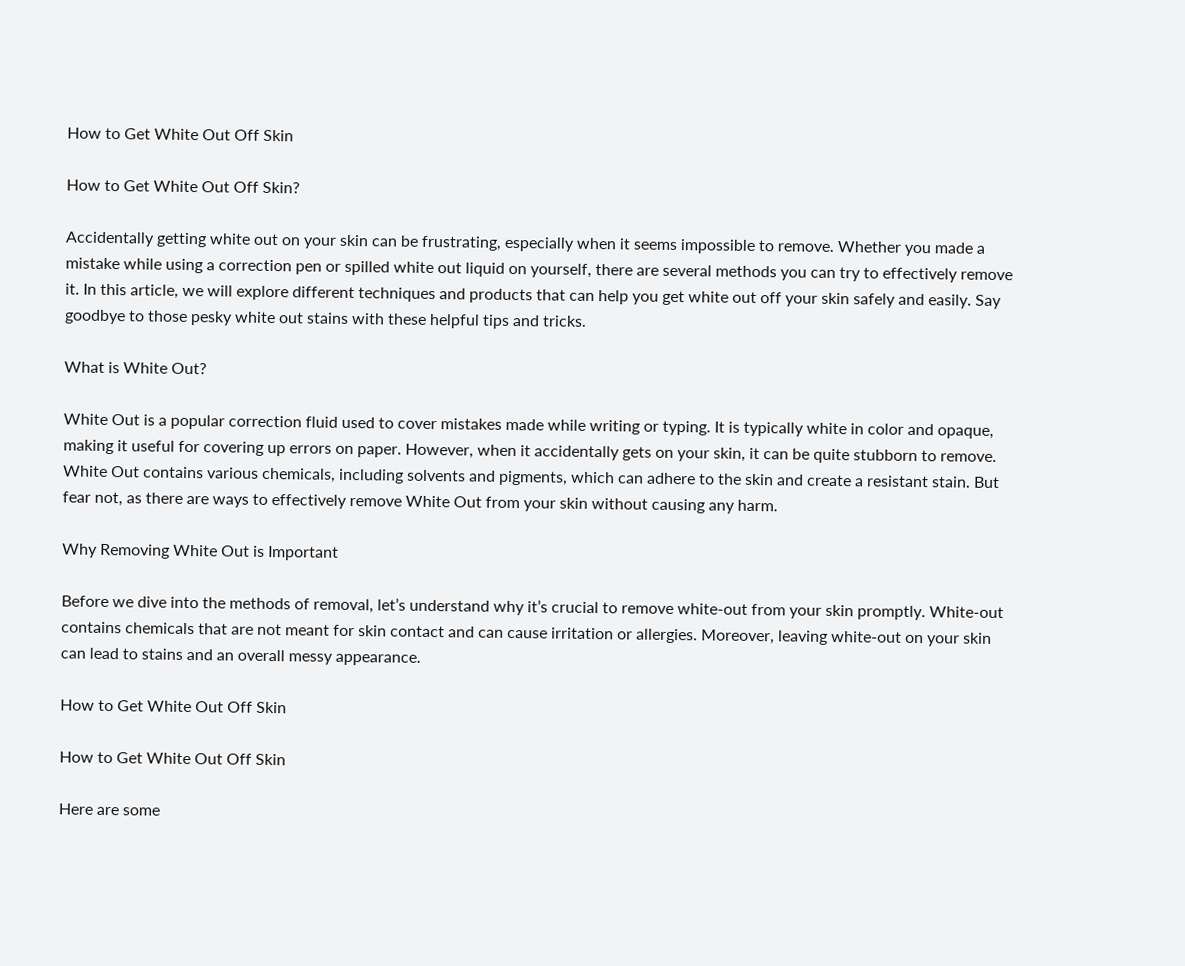How to Get White Out Off Skin

How to Get White Out Off Skin?

Accidentally getting white out on your skin can be frustrating, especially when it seems impossible to remove. Whether you made a mistake while using a correction pen or spilled white out liquid on yourself, there are several methods you can try to effectively remove it. In this article, we will explore different techniques and products that can help you get white out off your skin safely and easily. Say goodbye to those pesky white out stains with these helpful tips and tricks.

What is White Out?

White Out is a popular correction fluid used to cover mistakes made while writing or typing. It is typically white in color and opaque, making it useful for covering up errors on paper. However, when it accidentally gets on your skin, it can be quite stubborn to remove. White Out contains various chemicals, including solvents and pigments, which can adhere to the skin and create a resistant stain. But fear not, as there are ways to effectively remove White Out from your skin without causing any harm.

Why Removing White Out is Important

Before we dive into the methods of removal, let’s understand why it’s crucial to remove white-out from your skin promptly. White-out contains chemicals that are not meant for skin contact and can cause irritation or allergies. Moreover, leaving white-out on your skin can lead to stains and an overall messy appearance.

How to Get White Out Off Skin

How to Get White Out Off Skin

Here are some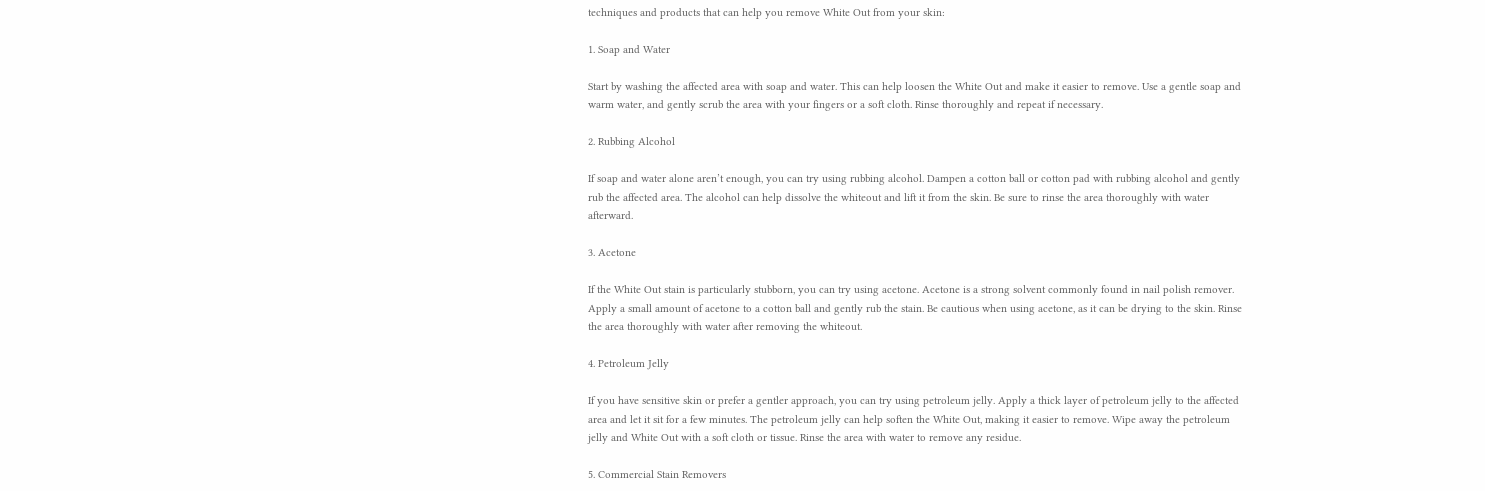techniques and products that can help you remove White Out from your skin:

1. Soap and Water

Start by washing the affected area with soap and water. This can help loosen the White Out and make it easier to remove. Use a gentle soap and warm water, and gently scrub the area with your fingers or a soft cloth. Rinse thoroughly and repeat if necessary.

2. Rubbing Alcohol

If soap and water alone aren’t enough, you can try using rubbing alcohol. Dampen a cotton ball or cotton pad with rubbing alcohol and gently rub the affected area. The alcohol can help dissolve the whiteout and lift it from the skin. Be sure to rinse the area thoroughly with water afterward.

3. Acetone

If the White Out stain is particularly stubborn, you can try using acetone. Acetone is a strong solvent commonly found in nail polish remover. Apply a small amount of acetone to a cotton ball and gently rub the stain. Be cautious when using acetone, as it can be drying to the skin. Rinse the area thoroughly with water after removing the whiteout.

4. Petroleum Jelly

If you have sensitive skin or prefer a gentler approach, you can try using petroleum jelly. Apply a thick layer of petroleum jelly to the affected area and let it sit for a few minutes. The petroleum jelly can help soften the White Out, making it easier to remove. Wipe away the petroleum jelly and White Out with a soft cloth or tissue. Rinse the area with water to remove any residue.

5. Commercial Stain Removers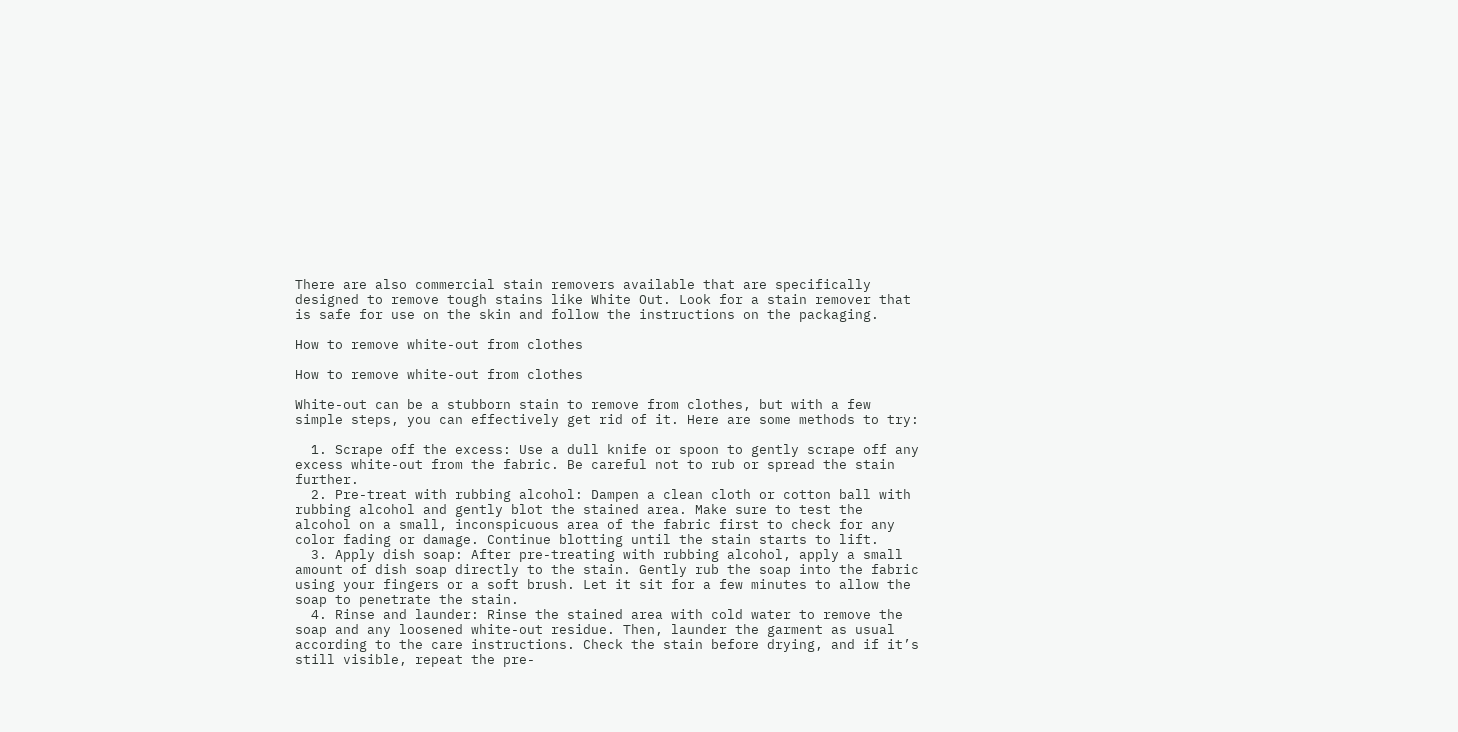There are also commercial stain removers available that are specifically designed to remove tough stains like White Out. Look for a stain remover that is safe for use on the skin and follow the instructions on the packaging.

How to remove white-out from clothes

How to remove white-out from clothes

White-out can be a stubborn stain to remove from clothes, but with a few simple steps, you can effectively get rid of it. Here are some methods to try:

  1. Scrape off the excess: Use a dull knife or spoon to gently scrape off any excess white-out from the fabric. Be careful not to rub or spread the stain further.
  2. Pre-treat with rubbing alcohol: Dampen a clean cloth or cotton ball with rubbing alcohol and gently blot the stained area. Make sure to test the alcohol on a small, inconspicuous area of the fabric first to check for any color fading or damage. Continue blotting until the stain starts to lift.
  3. Apply dish soap: After pre-treating with rubbing alcohol, apply a small amount of dish soap directly to the stain. Gently rub the soap into the fabric using your fingers or a soft brush. Let it sit for a few minutes to allow the soap to penetrate the stain.
  4. Rinse and launder: Rinse the stained area with cold water to remove the soap and any loosened white-out residue. Then, launder the garment as usual according to the care instructions. Check the stain before drying, and if it’s still visible, repeat the pre-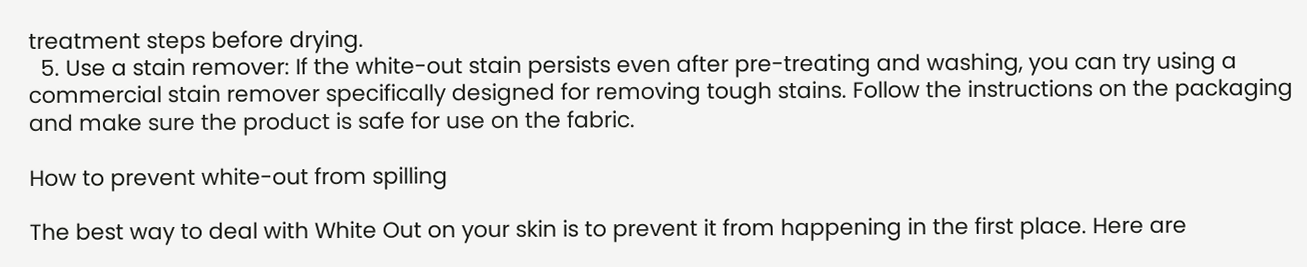treatment steps before drying.
  5. Use a stain remover: If the white-out stain persists even after pre-treating and washing, you can try using a commercial stain remover specifically designed for removing tough stains. Follow the instructions on the packaging and make sure the product is safe for use on the fabric.

How to prevent white-out from spilling

The best way to deal with White Out on your skin is to prevent it from happening in the first place. Here are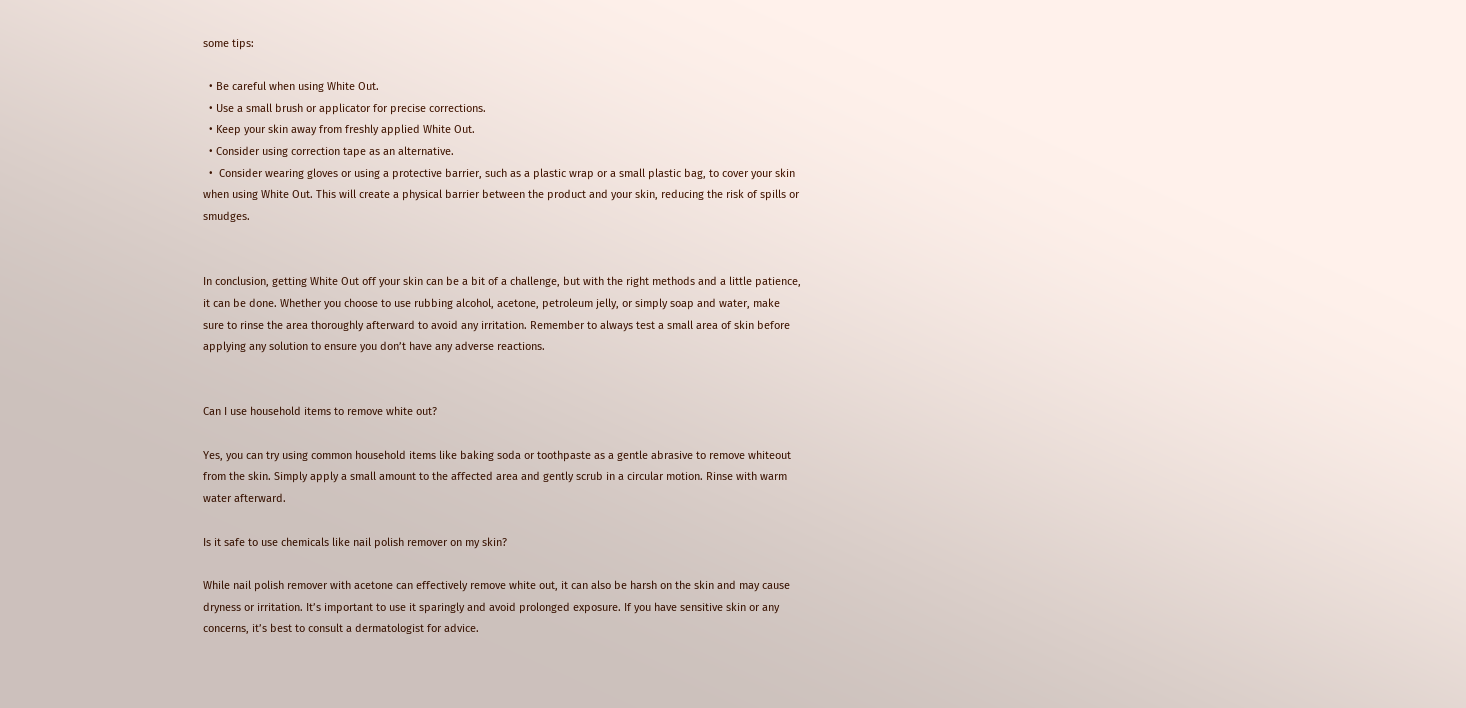some tips:

  • Be careful when using White Out.
  • Use a small brush or applicator for precise corrections.
  • Keep your skin away from freshly applied White Out.
  • Consider using correction tape as an alternative.
  •  Consider wearing gloves or using a protective barrier, such as a plastic wrap or a small plastic bag, to cover your skin when using White Out. This will create a physical barrier between the product and your skin, reducing the risk of spills or smudges.


In conclusion, getting White Out off your skin can be a bit of a challenge, but with the right methods and a little patience, it can be done. Whether you choose to use rubbing alcohol, acetone, petroleum jelly, or simply soap and water, make sure to rinse the area thoroughly afterward to avoid any irritation. Remember to always test a small area of skin before applying any solution to ensure you don’t have any adverse reactions.


Can I use household items to remove white out?

Yes, you can try using common household items like baking soda or toothpaste as a gentle abrasive to remove whiteout from the skin. Simply apply a small amount to the affected area and gently scrub in a circular motion. Rinse with warm water afterward.

Is it safe to use chemicals like nail polish remover on my skin?

While nail polish remover with acetone can effectively remove white out, it can also be harsh on the skin and may cause dryness or irritation. It’s important to use it sparingly and avoid prolonged exposure. If you have sensitive skin or any concerns, it’s best to consult a dermatologist for advice.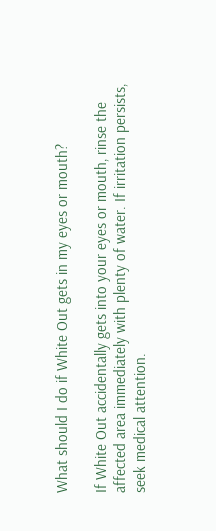What should I do if White Out gets in my eyes or mouth?

If White Out accidentally gets into your eyes or mouth, rinse the affected area immediately with plenty of water. If irritation persists, seek medical attention.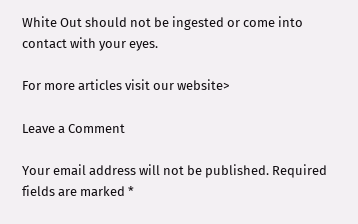White Out should not be ingested or come into contact with your eyes.

For more articles visit our website>

Leave a Comment

Your email address will not be published. Required fields are marked *